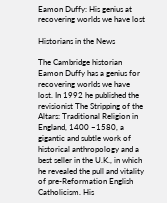Eamon Duffy: His genius at recovering worlds we have lost

Historians in the News

The Cambridge historian Eamon Duffy has a genius for recovering worlds we have lost. In 1992 he published the revisionist The Stripping of the Altars: Traditional Religion in England, 1400 –1580, a gigantic and subtle work of historical anthropology and a best seller in the U.K., in which he revealed the pull and vitality of pre-Reformation English Catholicism. His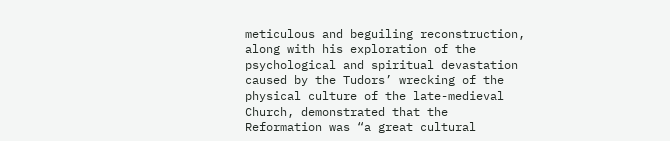meticulous and beguiling reconstruction, along with his exploration of the psychological and spiritual devastation caused by the Tudors’ wrecking of the physical culture of the late-medieval Church, demonstrated that the Reformation was “a great cultural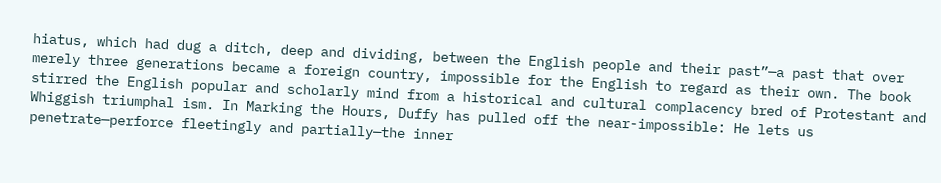hiatus, which had dug a ditch, deep and dividing, between the English people and their past”—a past that over merely three generations became a foreign country, impossible for the English to regard as their own. The book stirred the English popular and scholarly mind from a historical and cultural complacency bred of Protestant and Whiggish triumphal ism. In Marking the Hours, Duffy has pulled off the near-impossible: He lets us penetrate—perforce fleetingly and partially—the inner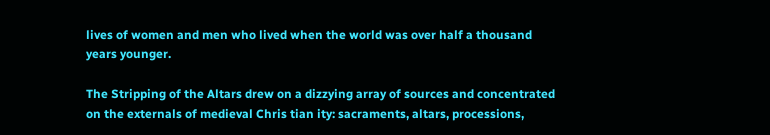lives of women and men who lived when the world was over half a thousand years younger.

The Stripping of the Altars drew on a dizzying array of sources and concentrated on the externals of medieval Chris tian ity: sacraments, altars, processions,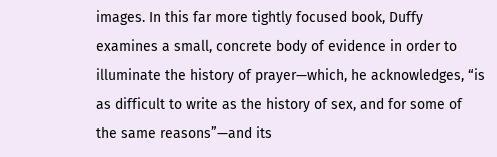images. In this far more tightly focused book, Duffy examines a small, concrete body of evidence in order to illuminate the history of prayer—which, he acknowledges, “is as difficult to write as the history of sex, and for some of the same reasons”—and its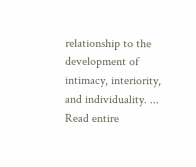relationship to the development of intimacy, interiority, and individuality. ...
Read entire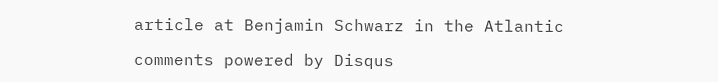article at Benjamin Schwarz in the Atlantic

comments powered by Disqus